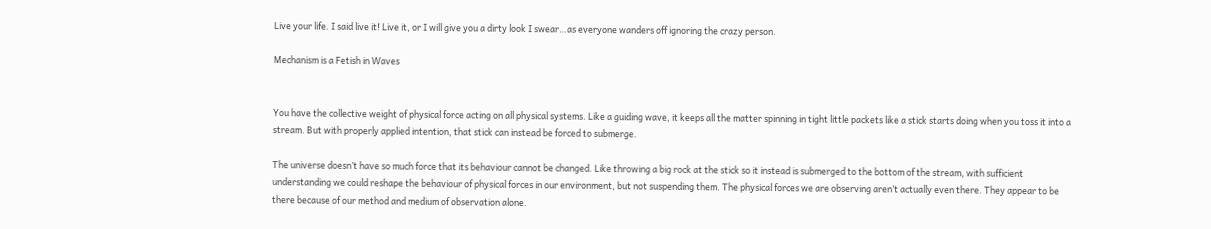Live your life. I said live it! Live it, or I will give you a dirty look I swear…as everyone wanders off ignoring the crazy person.

Mechanism is a Fetish in Waves


You have the collective weight of physical force acting on all physical systems. Like a guiding wave, it keeps all the matter spinning in tight little packets like a stick starts doing when you toss it into a stream. But with properly applied intention, that stick can instead be forced to submerge.

The universe doesn’t have so much force that its behaviour cannot be changed. Like throwing a big rock at the stick so it instead is submerged to the bottom of the stream, with sufficient understanding we could reshape the behaviour of physical forces in our environment, but not suspending them. The physical forces we are observing aren’t actually even there. They appear to be there because of our method and medium of observation alone.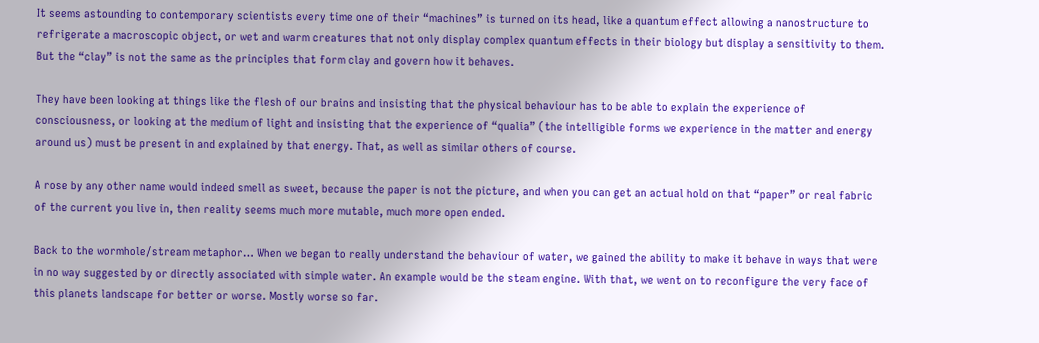It seems astounding to contemporary scientists every time one of their “machines” is turned on its head, like a quantum effect allowing a nanostructure to refrigerate a macroscopic object, or wet and warm creatures that not only display complex quantum effects in their biology but display a sensitivity to them. But the “clay” is not the same as the principles that form clay and govern how it behaves.

They have been looking at things like the flesh of our brains and insisting that the physical behaviour has to be able to explain the experience of consciousness, or looking at the medium of light and insisting that the experience of “qualia” (the intelligible forms we experience in the matter and energy around us) must be present in and explained by that energy. That, as well as similar others of course.

A rose by any other name would indeed smell as sweet, because the paper is not the picture, and when you can get an actual hold on that “paper” or real fabric of the current you live in, then reality seems much more mutable, much more open ended.

Back to the wormhole/stream metaphor… When we began to really understand the behaviour of water, we gained the ability to make it behave in ways that were in no way suggested by or directly associated with simple water. An example would be the steam engine. With that, we went on to reconfigure the very face of this planets landscape for better or worse. Mostly worse so far.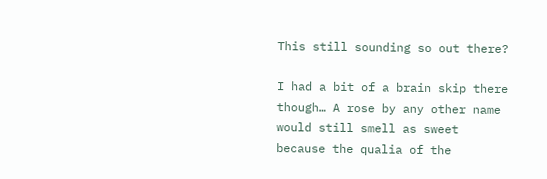This still sounding so out there?

I had a bit of a brain skip there though… A rose by any other name would still smell as sweet because the qualia of the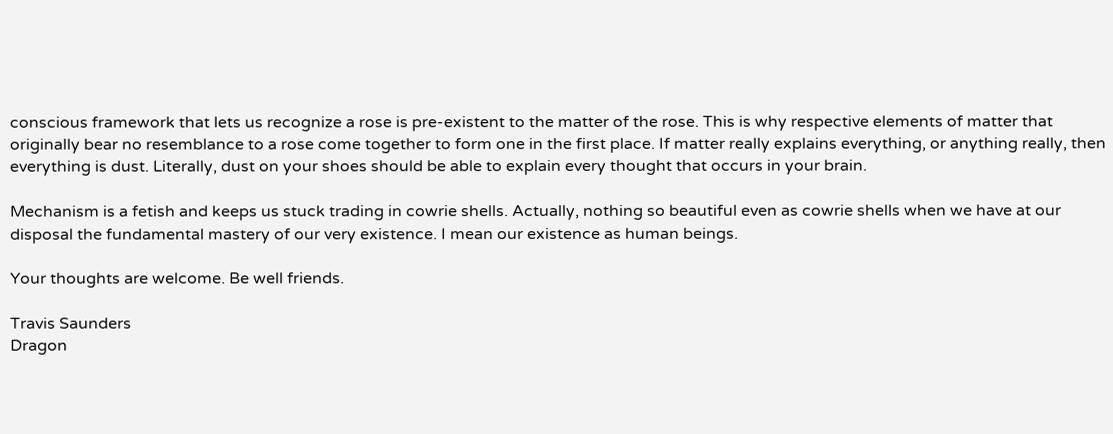conscious framework that lets us recognize a rose is pre-existent to the matter of the rose. This is why respective elements of matter that originally bear no resemblance to a rose come together to form one in the first place. If matter really explains everything, or anything really, then everything is dust. Literally, dust on your shoes should be able to explain every thought that occurs in your brain.

Mechanism is a fetish and keeps us stuck trading in cowrie shells. Actually, nothing so beautiful even as cowrie shells when we have at our disposal the fundamental mastery of our very existence. I mean our existence as human beings.

Your thoughts are welcome. Be well friends.

Travis Saunders
Dragon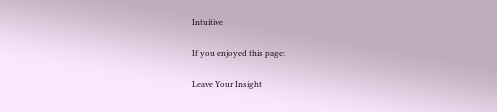Intuitive

If you enjoyed this page:

Leave Your Insight